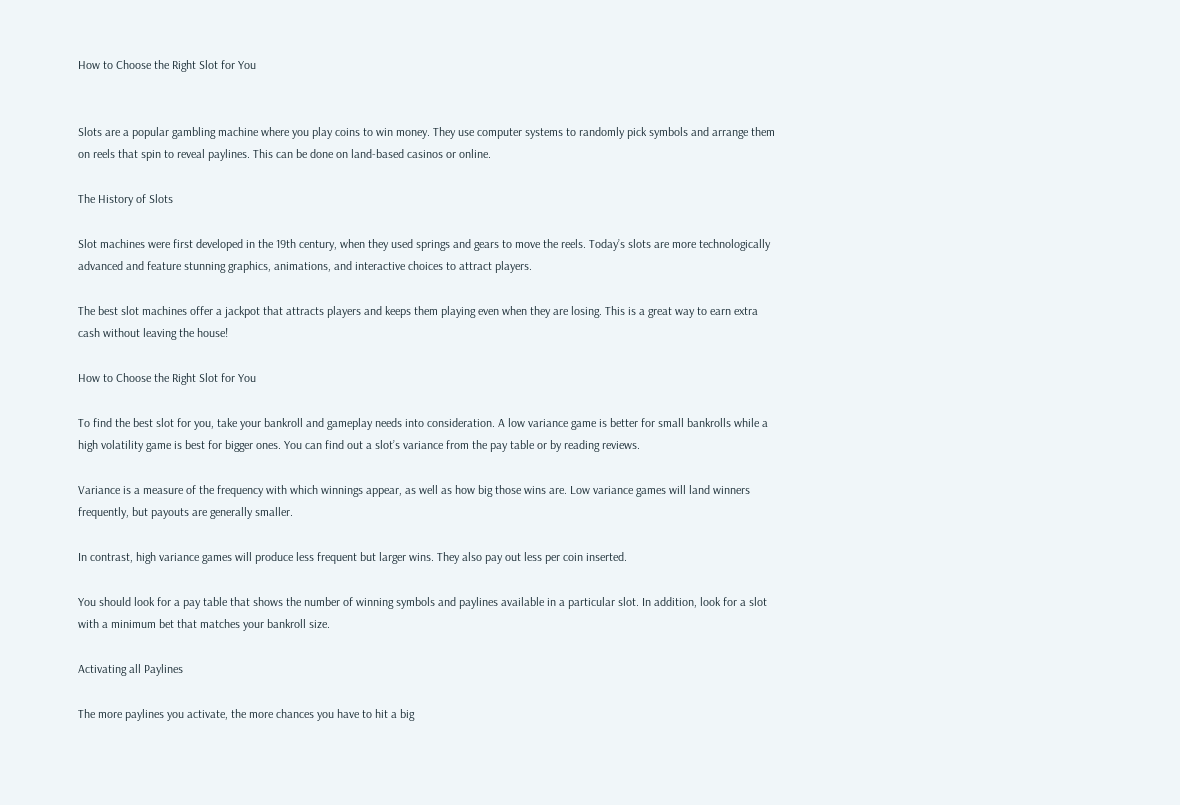How to Choose the Right Slot for You


Slots are a popular gambling machine where you play coins to win money. They use computer systems to randomly pick symbols and arrange them on reels that spin to reveal paylines. This can be done on land-based casinos or online.

The History of Slots

Slot machines were first developed in the 19th century, when they used springs and gears to move the reels. Today’s slots are more technologically advanced and feature stunning graphics, animations, and interactive choices to attract players.

The best slot machines offer a jackpot that attracts players and keeps them playing even when they are losing. This is a great way to earn extra cash without leaving the house!

How to Choose the Right Slot for You

To find the best slot for you, take your bankroll and gameplay needs into consideration. A low variance game is better for small bankrolls while a high volatility game is best for bigger ones. You can find out a slot’s variance from the pay table or by reading reviews.

Variance is a measure of the frequency with which winnings appear, as well as how big those wins are. Low variance games will land winners frequently, but payouts are generally smaller.

In contrast, high variance games will produce less frequent but larger wins. They also pay out less per coin inserted.

You should look for a pay table that shows the number of winning symbols and paylines available in a particular slot. In addition, look for a slot with a minimum bet that matches your bankroll size.

Activating all Paylines

The more paylines you activate, the more chances you have to hit a big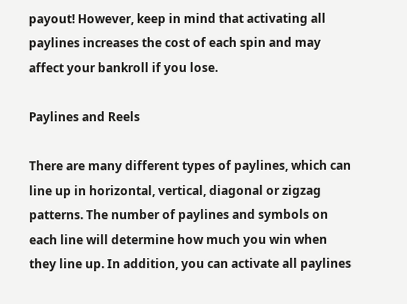payout! However, keep in mind that activating all paylines increases the cost of each spin and may affect your bankroll if you lose.

Paylines and Reels

There are many different types of paylines, which can line up in horizontal, vertical, diagonal or zigzag patterns. The number of paylines and symbols on each line will determine how much you win when they line up. In addition, you can activate all paylines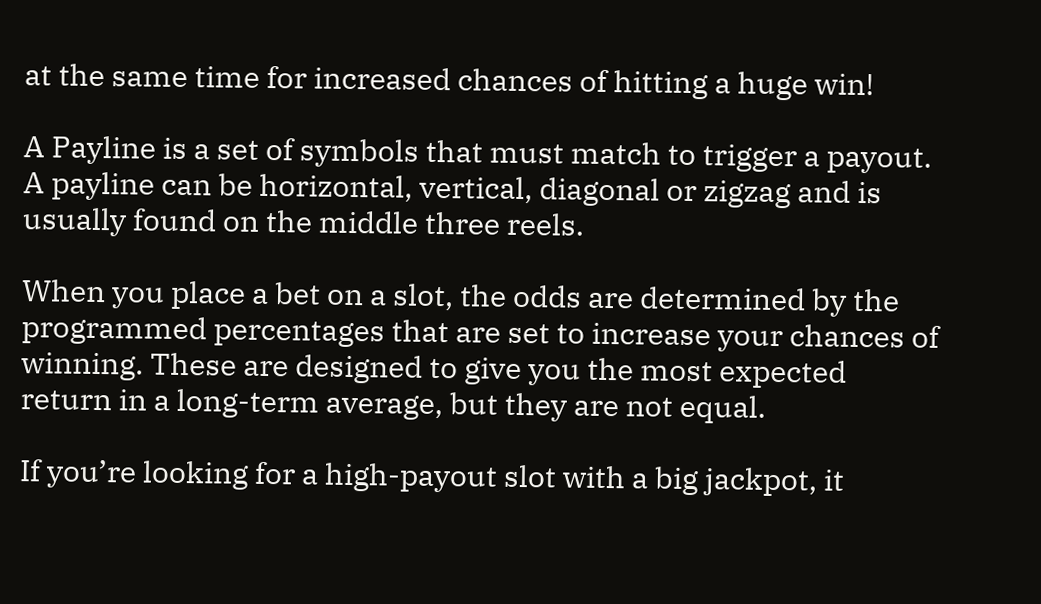at the same time for increased chances of hitting a huge win!

A Payline is a set of symbols that must match to trigger a payout. A payline can be horizontal, vertical, diagonal or zigzag and is usually found on the middle three reels.

When you place a bet on a slot, the odds are determined by the programmed percentages that are set to increase your chances of winning. These are designed to give you the most expected return in a long-term average, but they are not equal.

If you’re looking for a high-payout slot with a big jackpot, it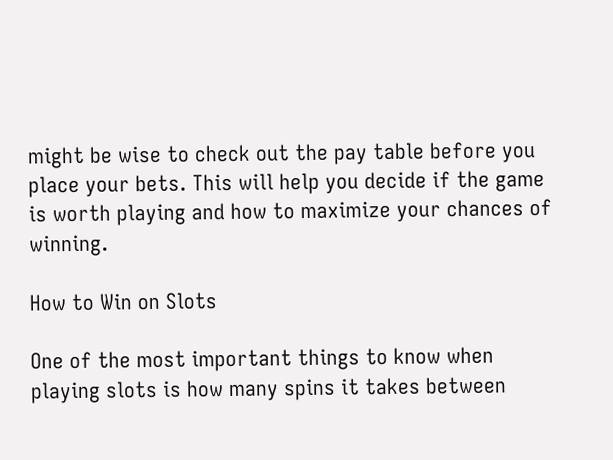might be wise to check out the pay table before you place your bets. This will help you decide if the game is worth playing and how to maximize your chances of winning.

How to Win on Slots

One of the most important things to know when playing slots is how many spins it takes between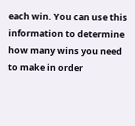each win. You can use this information to determine how many wins you need to make in order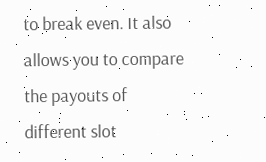to break even. It also allows you to compare the payouts of different slot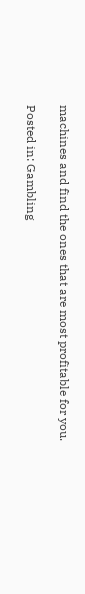machines and find the ones that are most profitable for you.

Posted in: Gambling